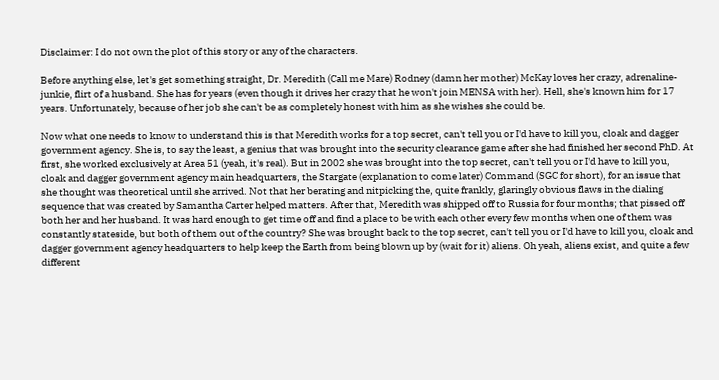Disclaimer: I do not own the plot of this story or any of the characters.

Before anything else, let's get something straight, Dr. Meredith (Call me Mare) Rodney (damn her mother) McKay loves her crazy, adrenaline-junkie, flirt of a husband. She has for years (even though it drives her crazy that he won't join MENSA with her). Hell, she's known him for 17 years. Unfortunately, because of her job she can't be as completely honest with him as she wishes she could be.

Now what one needs to know to understand this is that Meredith works for a top secret, can't tell you or I'd have to kill you, cloak and dagger government agency. She is, to say the least, a genius that was brought into the security clearance game after she had finished her second PhD. At first, she worked exclusively at Area 51 (yeah, it's real). But in 2002 she was brought into the top secret, can't tell you or I'd have to kill you, cloak and dagger government agency main headquarters, the Stargate (explanation to come later) Command (SGC for short), for an issue that she thought was theoretical until she arrived. Not that her berating and nitpicking the, quite frankly, glaringly obvious flaws in the dialing sequence that was created by Samantha Carter helped matters. After that, Meredith was shipped off to Russia for four months; that pissed off both her and her husband. It was hard enough to get time off and find a place to be with each other every few months when one of them was constantly stateside, but both of them out of the country? She was brought back to the top secret, can't tell you or I'd have to kill you, cloak and dagger government agency headquarters to help keep the Earth from being blown up by (wait for it) aliens. Oh yeah, aliens exist, and quite a few different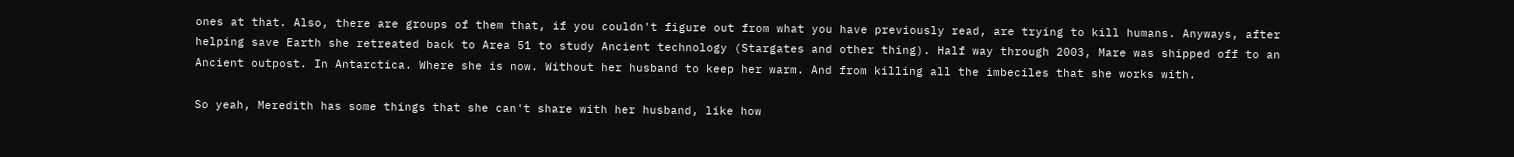ones at that. Also, there are groups of them that, if you couldn't figure out from what you have previously read, are trying to kill humans. Anyways, after helping save Earth she retreated back to Area 51 to study Ancient technology (Stargates and other thing). Half way through 2003, Mare was shipped off to an Ancient outpost. In Antarctica. Where she is now. Without her husband to keep her warm. And from killing all the imbeciles that she works with.

So yeah, Meredith has some things that she can't share with her husband, like how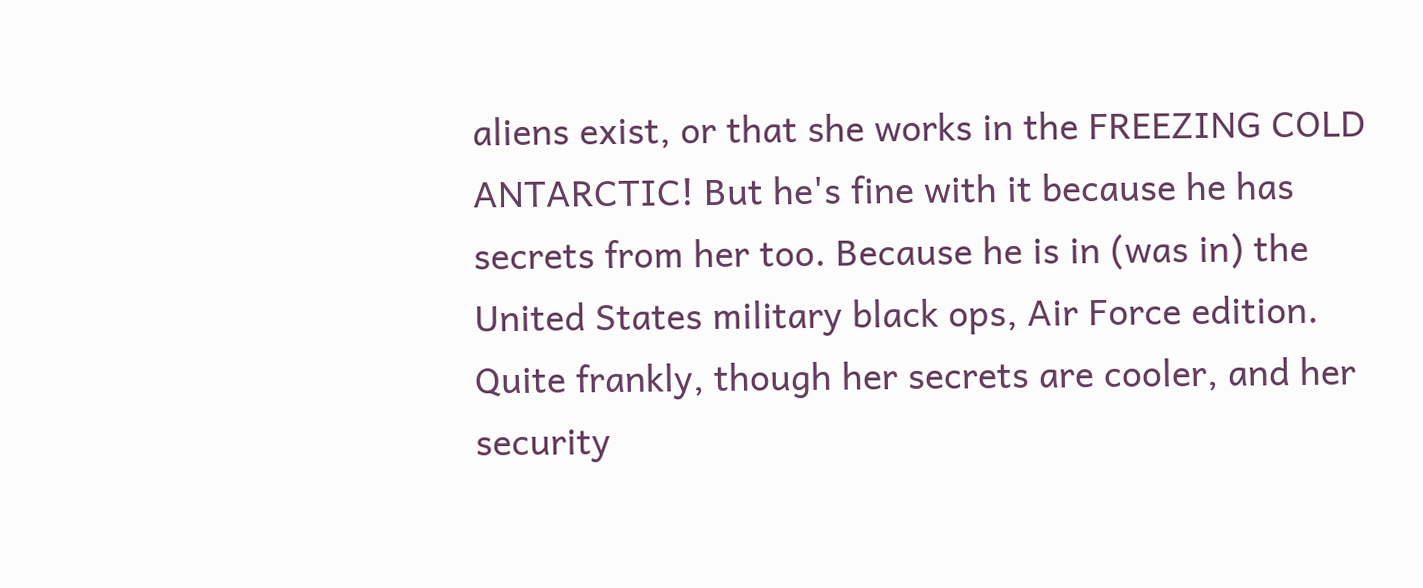aliens exist, or that she works in the FREEZING COLD ANTARCTIC! But he's fine with it because he has secrets from her too. Because he is in (was in) the United States military black ops, Air Force edition. Quite frankly, though her secrets are cooler, and her security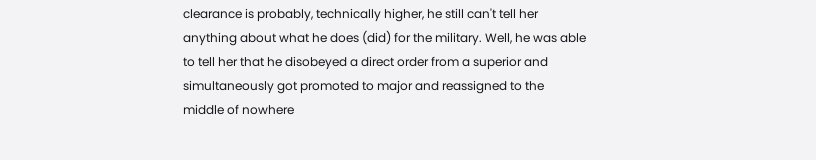clearance is probably, technically higher, he still can't tell her anything about what he does (did) for the military. Well, he was able to tell her that he disobeyed a direct order from a superior and simultaneously got promoted to major and reassigned to the middle of nowhere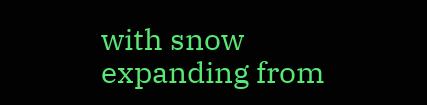with snow expanding from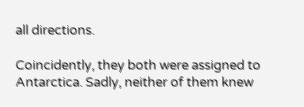all directions.

Coincidently, they both were assigned to Antarctica. Sadly, neither of them knew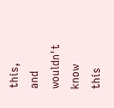this, and wouldn't know this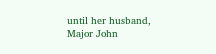until her husband, Major John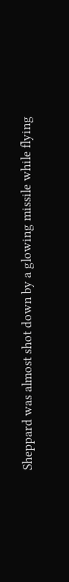Sheppard was almost shot down by a glowing missile while flying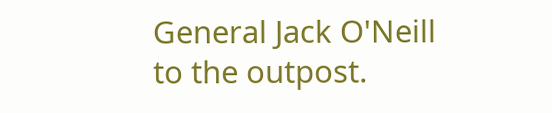General Jack O'Neill to the outpost.